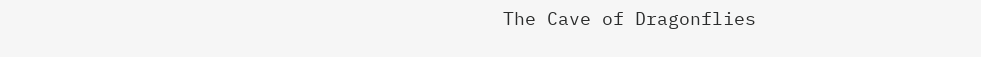The Cave of Dragonflies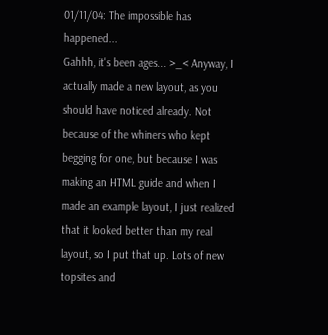01/11/04: The impossible has happened...
Gahhh, it's been ages... >_< Anyway, I actually made a new layout, as you should have noticed already. Not because of the whiners who kept begging for one, but because I was making an HTML guide and when I made an example layout, I just realized that it looked better than my real layout, so I put that up. Lots of new topsites and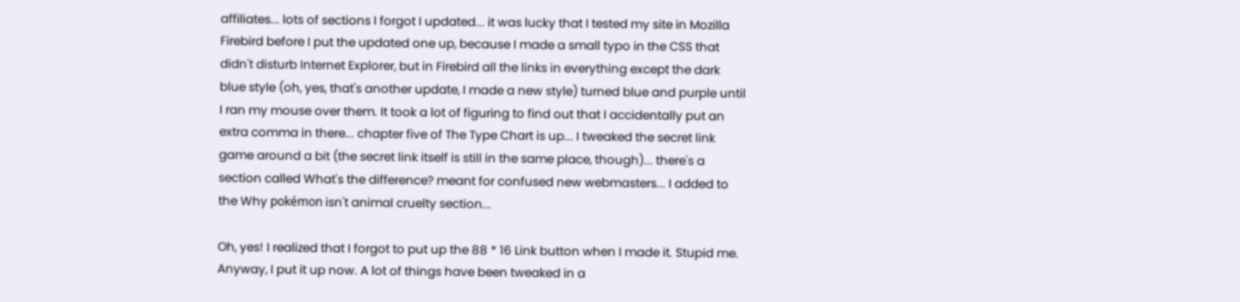affiliates... lots of sections I forgot I updated... it was lucky that I tested my site in Mozilla Firebird before I put the updated one up, because I made a small typo in the CSS that didn't disturb Internet Explorer, but in Firebird all the links in everything except the dark blue style (oh, yes, that's another update, I made a new style) turned blue and purple until I ran my mouse over them. It took a lot of figuring to find out that I accidentally put an extra comma in there... chapter five of The Type Chart is up... I tweaked the secret link game around a bit (the secret link itself is still in the same place, though)... there's a section called What's the difference? meant for confused new webmasters... I added to the Why pokémon isn't animal cruelty section...

Oh, yes! I realized that I forgot to put up the 88 * 16 Link button when I made it. Stupid me. Anyway, I put it up now. A lot of things have been tweaked in a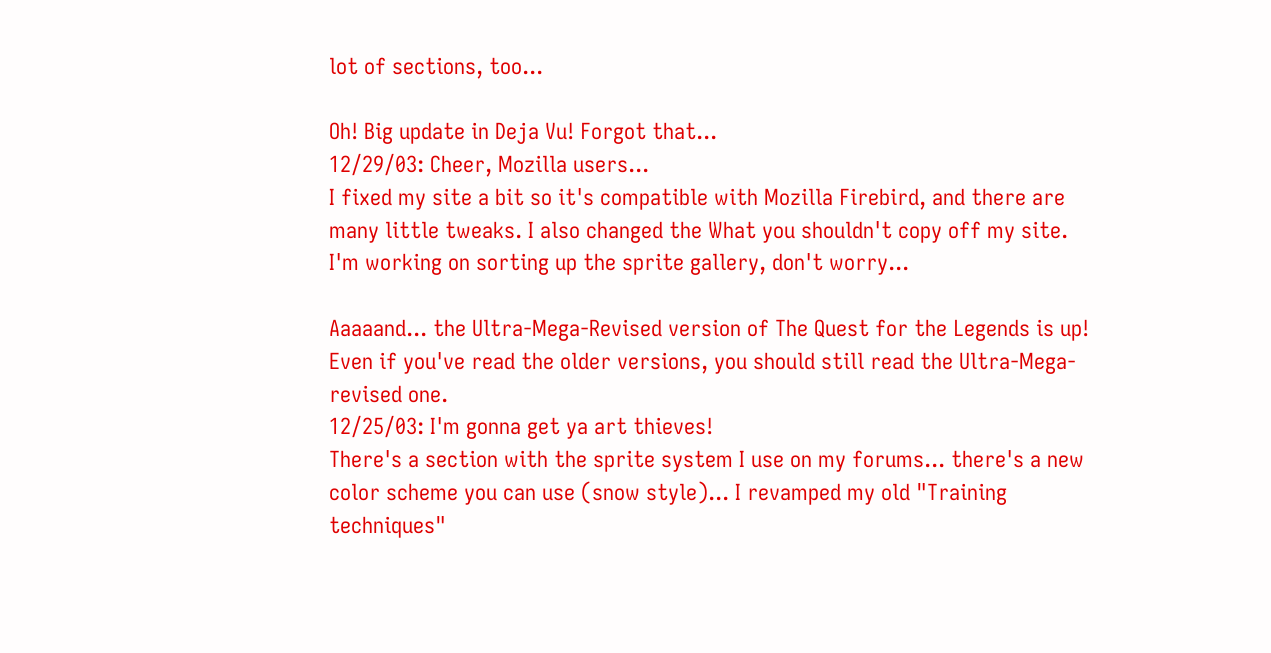lot of sections, too...

Oh! Big update in Deja Vu! Forgot that...
12/29/03: Cheer, Mozilla users...
I fixed my site a bit so it's compatible with Mozilla Firebird, and there are many little tweaks. I also changed the What you shouldn't copy off my site. I'm working on sorting up the sprite gallery, don't worry...

Aaaaand... the Ultra-Mega-Revised version of The Quest for the Legends is up! Even if you've read the older versions, you should still read the Ultra-Mega-revised one.
12/25/03: I'm gonna get ya art thieves!
There's a section with the sprite system I use on my forums... there's a new color scheme you can use (snow style)... I revamped my old "Training techniques"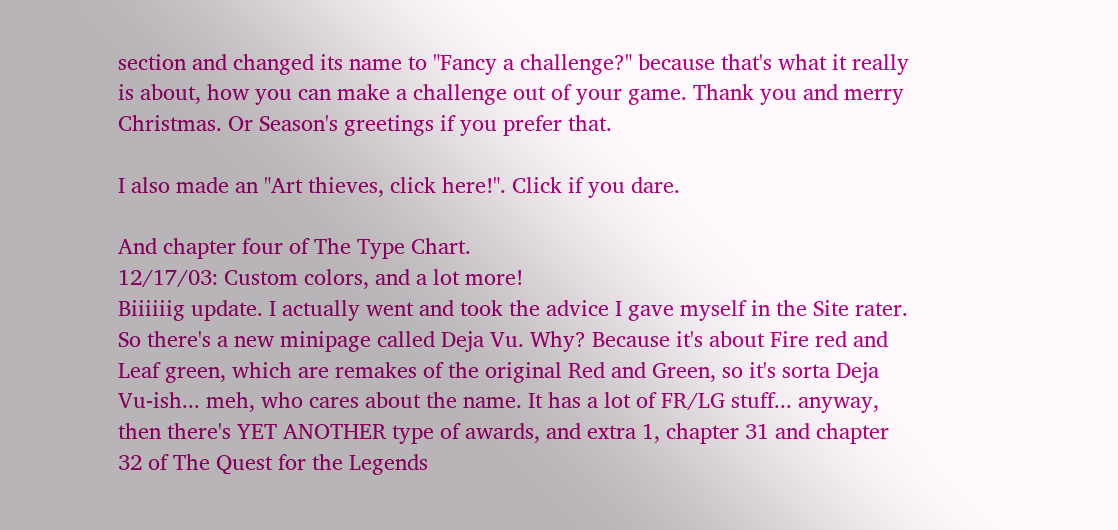section and changed its name to "Fancy a challenge?" because that's what it really is about, how you can make a challenge out of your game. Thank you and merry Christmas. Or Season's greetings if you prefer that.

I also made an "Art thieves, click here!". Click if you dare.

And chapter four of The Type Chart.
12/17/03: Custom colors, and a lot more!
Biiiiiig update. I actually went and took the advice I gave myself in the Site rater. So there's a new minipage called Deja Vu. Why? Because it's about Fire red and Leaf green, which are remakes of the original Red and Green, so it's sorta Deja Vu-ish... meh, who cares about the name. It has a lot of FR/LG stuff... anyway, then there's YET ANOTHER type of awards, and extra 1, chapter 31 and chapter 32 of The Quest for the Legends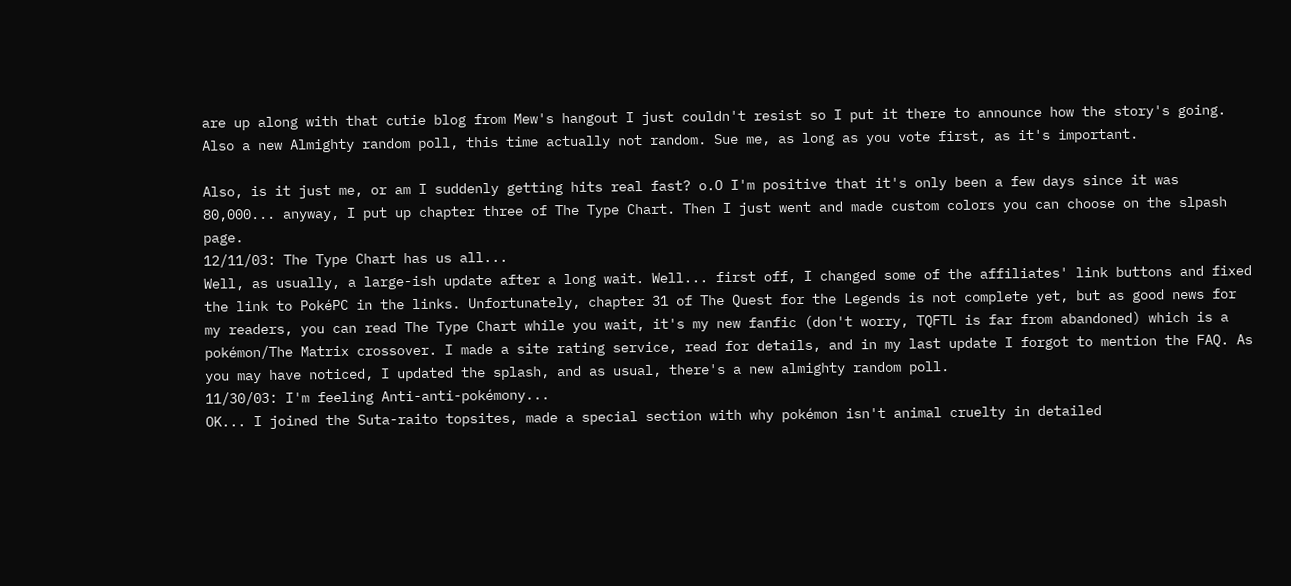are up along with that cutie blog from Mew's hangout I just couldn't resist so I put it there to announce how the story's going. Also a new Almighty random poll, this time actually not random. Sue me, as long as you vote first, as it's important.

Also, is it just me, or am I suddenly getting hits real fast? o.O I'm positive that it's only been a few days since it was 80,000... anyway, I put up chapter three of The Type Chart. Then I just went and made custom colors you can choose on the slpash page.
12/11/03: The Type Chart has us all...
Well, as usually, a large-ish update after a long wait. Well... first off, I changed some of the affiliates' link buttons and fixed the link to PokéPC in the links. Unfortunately, chapter 31 of The Quest for the Legends is not complete yet, but as good news for my readers, you can read The Type Chart while you wait, it's my new fanfic (don't worry, TQFTL is far from abandoned) which is a pokémon/The Matrix crossover. I made a site rating service, read for details, and in my last update I forgot to mention the FAQ. As you may have noticed, I updated the splash, and as usual, there's a new almighty random poll.
11/30/03: I'm feeling Anti-anti-pokémony...
OK... I joined the Suta-raito topsites, made a special section with why pokémon isn't animal cruelty in detailed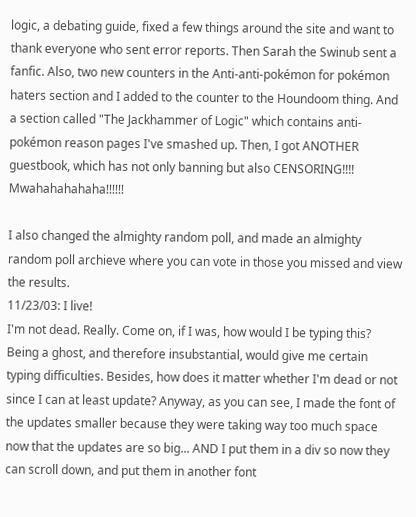logic, a debating guide, fixed a few things around the site and want to thank everyone who sent error reports. Then Sarah the Swinub sent a fanfic. Also, two new counters in the Anti-anti-pokémon for pokémon haters section and I added to the counter to the Houndoom thing. And a section called "The Jackhammer of Logic" which contains anti-pokémon reason pages I've smashed up. Then, I got ANOTHER guestbook, which has not only banning but also CENSORING!!!! Mwahahahahaha!!!!!!

I also changed the almighty random poll, and made an almighty random poll archieve where you can vote in those you missed and view the results.
11/23/03: I live!
I'm not dead. Really. Come on, if I was, how would I be typing this? Being a ghost, and therefore insubstantial, would give me certain typing difficulties. Besides, how does it matter whether I'm dead or not since I can at least update? Anyway, as you can see, I made the font of the updates smaller because they were taking way too much space now that the updates are so big... AND I put them in a div so now they can scroll down, and put them in another font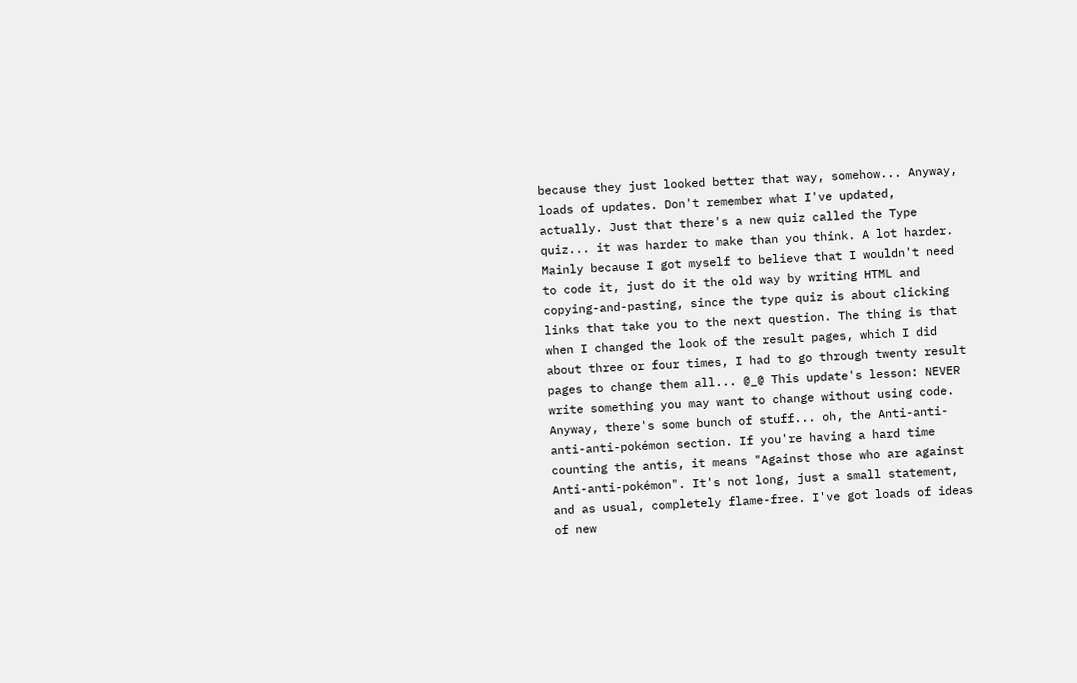because they just looked better that way, somehow... Anyway, loads of updates. Don't remember what I've updated, actually. Just that there's a new quiz called the Type quiz... it was harder to make than you think. A lot harder. Mainly because I got myself to believe that I wouldn't need to code it, just do it the old way by writing HTML and copying-and-pasting, since the type quiz is about clicking links that take you to the next question. The thing is that when I changed the look of the result pages, which I did about three or four times, I had to go through twenty result pages to change them all... @_@ This update's lesson: NEVER write something you may want to change without using code. Anyway, there's some bunch of stuff... oh, the Anti-anti-anti-anti-pokémon section. If you're having a hard time counting the antis, it means "Against those who are against Anti-anti-pokémon". It's not long, just a small statement, and as usual, completely flame-free. I've got loads of ideas of new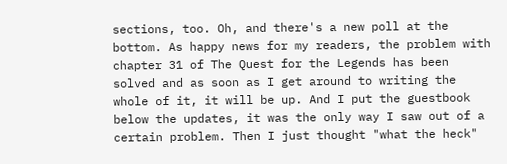sections, too. Oh, and there's a new poll at the bottom. As happy news for my readers, the problem with chapter 31 of The Quest for the Legends has been solved and as soon as I get around to writing the whole of it, it will be up. And I put the guestbook below the updates, it was the only way I saw out of a certain problem. Then I just thought "what the heck"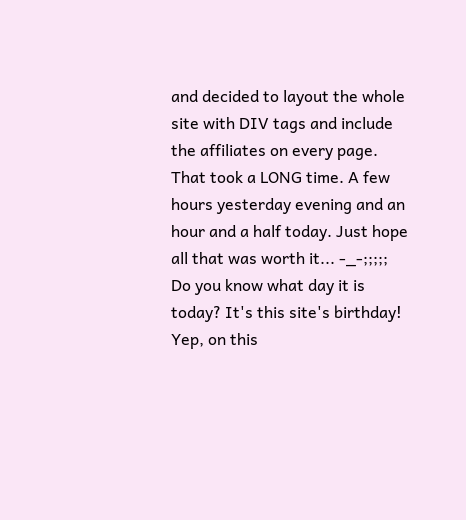and decided to layout the whole site with DIV tags and include the affiliates on every page. That took a LONG time. A few hours yesterday evening and an hour and a half today. Just hope all that was worth it... -_-;;;;;
Do you know what day it is today? It's this site's birthday! Yep, on this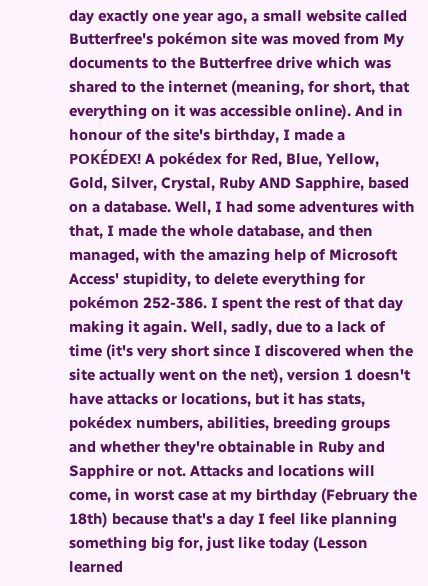day exactly one year ago, a small website called Butterfree's pokémon site was moved from My documents to the Butterfree drive which was shared to the internet (meaning, for short, that everything on it was accessible online). And in honour of the site's birthday, I made a POKÉDEX! A pokédex for Red, Blue, Yellow, Gold, Silver, Crystal, Ruby AND Sapphire, based on a database. Well, I had some adventures with that, I made the whole database, and then managed, with the amazing help of Microsoft Access' stupidity, to delete everything for pokémon 252-386. I spent the rest of that day making it again. Well, sadly, due to a lack of time (it's very short since I discovered when the site actually went on the net), version 1 doesn't have attacks or locations, but it has stats, pokédex numbers, abilities, breeding groups and whether they're obtainable in Ruby and Sapphire or not. Attacks and locations will come, in worst case at my birthday (February the 18th) because that's a day I feel like planning something big for, just like today (Lesson learned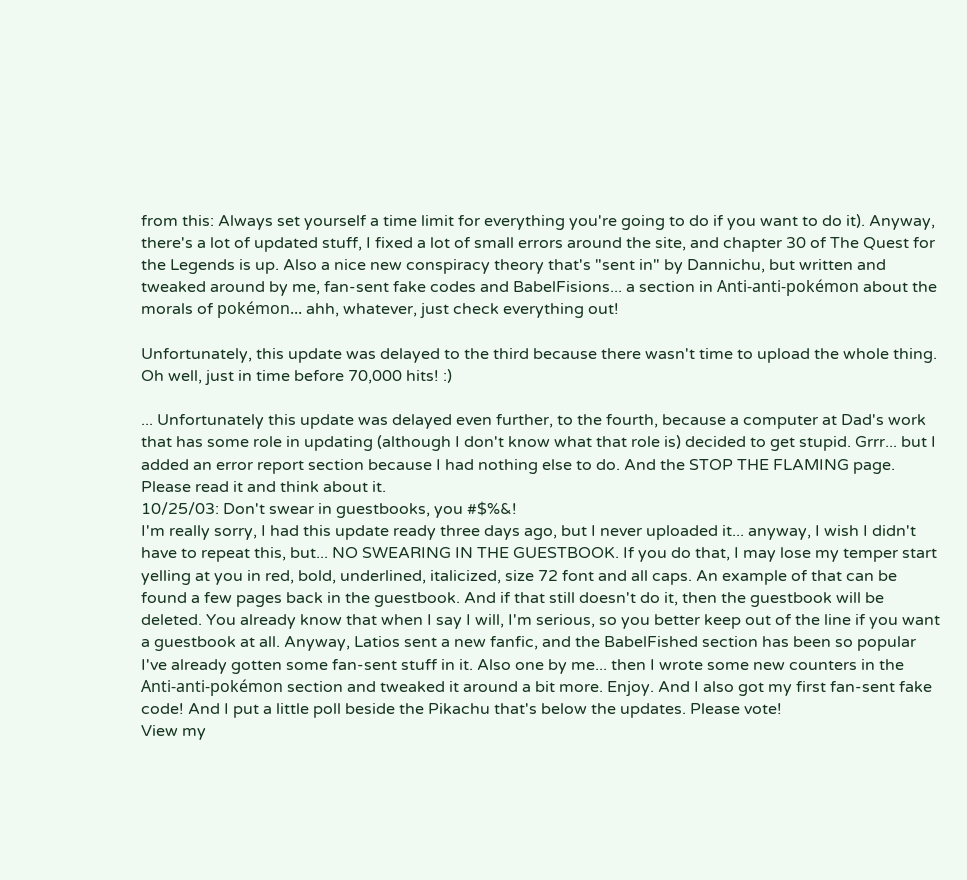from this: Always set yourself a time limit for everything you're going to do if you want to do it). Anyway, there's a lot of updated stuff, I fixed a lot of small errors around the site, and chapter 30 of The Quest for the Legends is up. Also a nice new conspiracy theory that's "sent in" by Dannichu, but written and tweaked around by me, fan-sent fake codes and BabelFisions... a section in Anti-anti-pokémon about the morals of pokémon... ahh, whatever, just check everything out!

Unfortunately, this update was delayed to the third because there wasn't time to upload the whole thing. Oh well, just in time before 70,000 hits! :)

... Unfortunately this update was delayed even further, to the fourth, because a computer at Dad's work that has some role in updating (although I don't know what that role is) decided to get stupid. Grrr... but I added an error report section because I had nothing else to do. And the STOP THE FLAMING page. Please read it and think about it.
10/25/03: Don't swear in guestbooks, you #$%&!
I'm really sorry, I had this update ready three days ago, but I never uploaded it... anyway, I wish I didn't have to repeat this, but... NO SWEARING IN THE GUESTBOOK. If you do that, I may lose my temper start yelling at you in red, bold, underlined, italicized, size 72 font and all caps. An example of that can be found a few pages back in the guestbook. And if that still doesn't do it, then the guestbook will be deleted. You already know that when I say I will, I'm serious, so you better keep out of the line if you want a guestbook at all. Anyway, Latios sent a new fanfic, and the BabelFished section has been so popular I've already gotten some fan-sent stuff in it. Also one by me... then I wrote some new counters in the Anti-anti-pokémon section and tweaked it around a bit more. Enjoy. And I also got my first fan-sent fake code! And I put a little poll beside the Pikachu that's below the updates. Please vote!
View my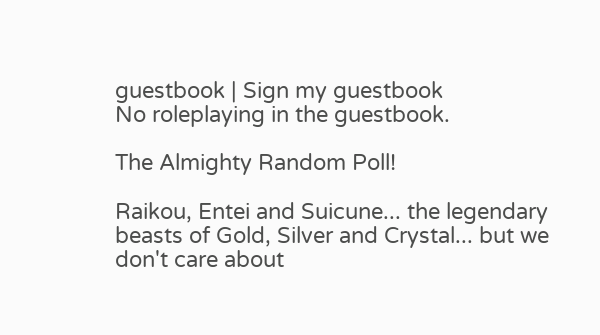guestbook | Sign my guestbook
No roleplaying in the guestbook.

The Almighty Random Poll!

Raikou, Entei and Suicune... the legendary beasts of Gold, Silver and Crystal... but we don't care about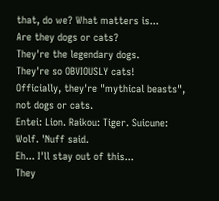that, do we? What matters is...
Are they dogs or cats?
They're the legendary dogs.
They're so OBVIOUSLY cats!
Officially, they're "mythical beasts", not dogs or cats.
Entei: Lion. Raikou: Tiger. Suicune: Wolf. 'Nuff said.
Eh... I'll stay out of this...
They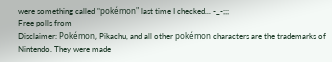were something called "pokémon" last time I checked... -_-;;;
Free polls from
Disclaimer: Pokémon, Pikachu, and all other pokémon characters are the trademarks of Nintendo. They were made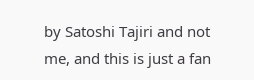by Satoshi Tajiri and not me, and this is just a fan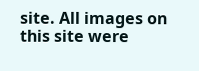site. All images on this site were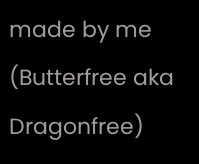made by me (Butterfree aka Dragonfree)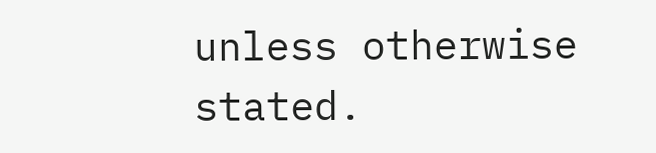unless otherwise stated.